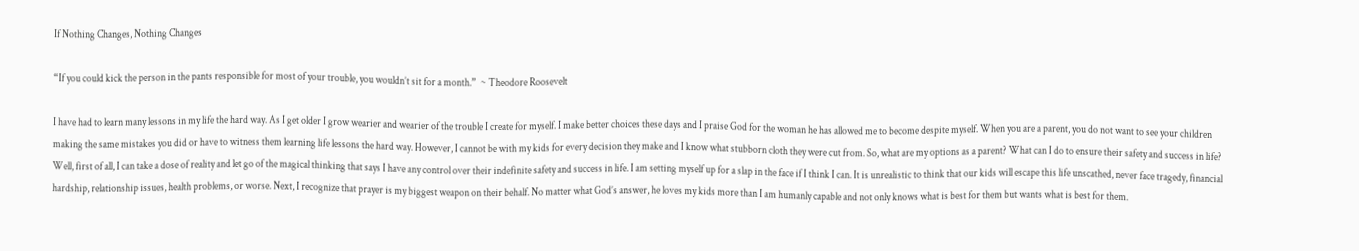If Nothing Changes, Nothing Changes

“If you could kick the person in the pants responsible for most of your trouble, you wouldn’t sit for a month.”  ~ Theodore Roosevelt

I have had to learn many lessons in my life the hard way. As I get older I grow wearier and wearier of the trouble I create for myself. I make better choices these days and I praise God for the woman he has allowed me to become despite myself. When you are a parent, you do not want to see your children making the same mistakes you did or have to witness them learning life lessons the hard way. However, I cannot be with my kids for every decision they make and I know what stubborn cloth they were cut from. So, what are my options as a parent? What can I do to ensure their safety and success in life? Well, first of all, I can take a dose of reality and let go of the magical thinking that says I have any control over their indefinite safety and success in life. I am setting myself up for a slap in the face if I think I can. It is unrealistic to think that our kids will escape this life unscathed, never face tragedy, financial hardship, relationship issues, health problems, or worse. Next, I recognize that prayer is my biggest weapon on their behalf. No matter what God’s answer, he loves my kids more than I am humanly capable and not only knows what is best for them but wants what is best for them.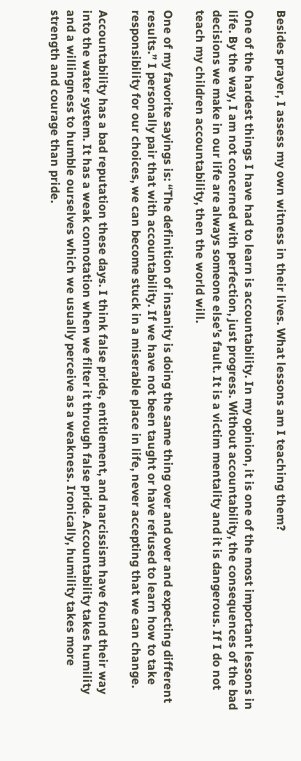Besides prayer, I assess my own witness in their lives. What lessons am I teaching them?

One of the hardest things I have had to learn is accountability. In my opinion, it is one of the most important lessons in life. By the way, I am not concerned with perfection, just progress. Without accountability, the consequences of the bad decisions we make in our life are always someone else’s fault. It is a victim mentality and it is dangerous. If I do not teach my children accountability, then the world will.

One of my favorite sayings is: “The definition of insanity is doing the same thing over and over and expecting different results.” I personally pair that with accountability. If we have not been taught or have refused to learn how to take responsibility for our choices, we can become stuck in a miserable place in life, never accepting that we can change.

Accountability has a bad reputation these days. I think false pride, entitlement, and narcissism have found their way into the water system. It has a weak connotation when we filter it through false pride. Accountability takes humility and a willingness to humble ourselves which we usually perceive as a weakness. Ironically, humility takes more strength and courage than pride.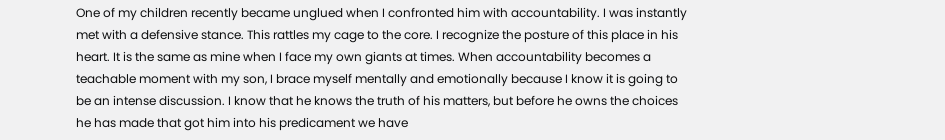One of my children recently became unglued when I confronted him with accountability. I was instantly met with a defensive stance. This rattles my cage to the core. I recognize the posture of this place in his heart. It is the same as mine when I face my own giants at times. When accountability becomes a teachable moment with my son, I brace myself mentally and emotionally because I know it is going to be an intense discussion. I know that he knows the truth of his matters, but before he owns the choices he has made that got him into his predicament we have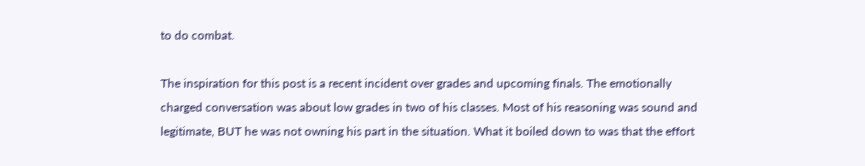to do combat.

The inspiration for this post is a recent incident over grades and upcoming finals. The emotionally charged conversation was about low grades in two of his classes. Most of his reasoning was sound and legitimate, BUT he was not owning his part in the situation. What it boiled down to was that the effort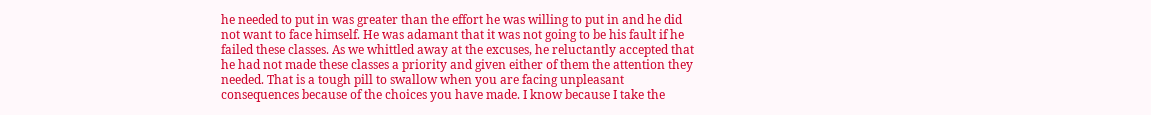he needed to put in was greater than the effort he was willing to put in and he did not want to face himself. He was adamant that it was not going to be his fault if he failed these classes. As we whittled away at the excuses, he reluctantly accepted that he had not made these classes a priority and given either of them the attention they needed. That is a tough pill to swallow when you are facing unpleasant consequences because of the choices you have made. I know because I take the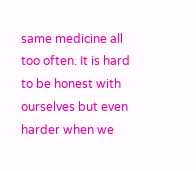same medicine all too often. It is hard to be honest with ourselves but even harder when we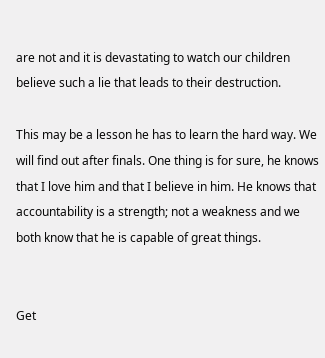are not and it is devastating to watch our children believe such a lie that leads to their destruction.

This may be a lesson he has to learn the hard way. We will find out after finals. One thing is for sure, he knows that I love him and that I believe in him. He knows that accountability is a strength; not a weakness and we both know that he is capable of great things.


Get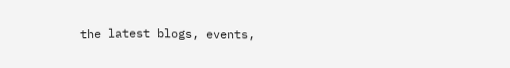the latest blogs, events,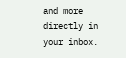and more directly in your inbox.